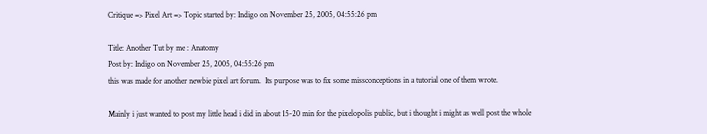Critique => Pixel Art => Topic started by: Indigo on November 25, 2005, 04:55:26 pm

Title: Another Tut by me : Anatomy
Post by: Indigo on November 25, 2005, 04:55:26 pm
this was made for another newbie pixel art forum.  Its purpose was to fix some missconceptions in a tutorial one of them wrote.

Mainly i just wanted to post my little head i did in about 15-20 min for the pixelopolis public, but i thought i might as well post the whole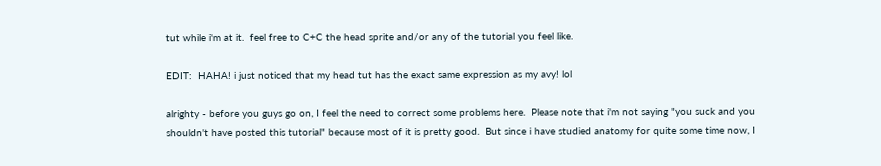tut while i'm at it.  feel free to C+C the head sprite and/or any of the tutorial you feel like.

EDIT:  HAHA! i just noticed that my head tut has the exact same expression as my avy! lol

alrighty - before you guys go on, I feel the need to correct some problems here.  Please note that i'm not saying "you suck and you shouldn't have posted this tutorial" because most of it is pretty good.  But since i have studied anatomy for quite some time now, I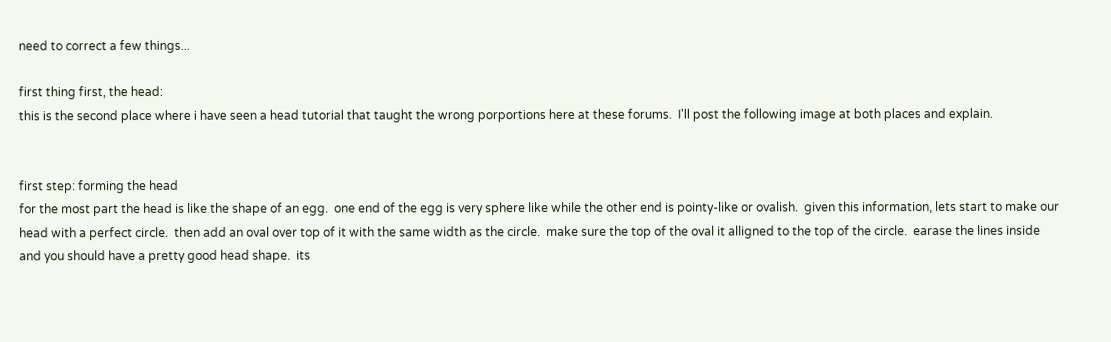need to correct a few things...

first thing first, the head:
this is the second place where i have seen a head tutorial that taught the wrong porportions here at these forums.  I'll post the following image at both places and explain.


first step: forming the head
for the most part the head is like the shape of an egg.  one end of the egg is very sphere like while the other end is pointy-like or ovalish.  given this information, lets start to make our head with a perfect circle.  then add an oval over top of it with the same width as the circle.  make sure the top of the oval it alligned to the top of the circle.  earase the lines inside and you should have a pretty good head shape.  its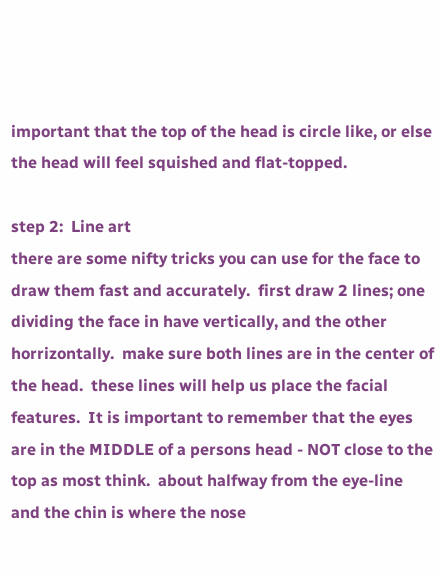important that the top of the head is circle like, or else the head will feel squished and flat-topped.

step 2:  Line art
there are some nifty tricks you can use for the face to draw them fast and accurately.  first draw 2 lines; one dividing the face in have vertically, and the other horrizontally.  make sure both lines are in the center of the head.  these lines will help us place the facial features.  It is important to remember that the eyes are in the MIDDLE of a persons head - NOT close to the top as most think.  about halfway from the eye-line and the chin is where the nose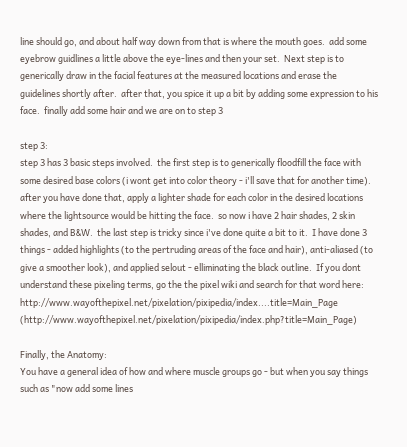line should go, and about half way down from that is where the mouth goes.  add some eyebrow guidlines a little above the eye-lines and then your set.  Next step is to generically draw in the facial features at the measured locations and erase the guidelines shortly after.  after that, you spice it up a bit by adding some expression to his face.  finally add some hair and we are on to step 3

step 3:
step 3 has 3 basic steps involved.  the first step is to generically floodfill the face with some desired base colors (i wont get into color theory - i'll save that for another time).  after you have done that, apply a lighter shade for each color in the desired locations where the lightsource would be hitting the face.  so now i have 2 hair shades, 2 skin shades, and B&W.  the last step is tricky since i've done quite a bit to it.  I have done 3 things - added highlights (to the pertruding areas of the face and hair), anti-aliased (to give a smoother look), and applied selout - elliminating the black outline.  If you dont understand these pixeling terms, go the the pixel wiki and search for that word here: http://www.wayofthepixel.net/pixelation/pixipedia/index....title=Main_Page (http://www.wayofthepixel.net/pixelation/pixipedia/index.php?title=Main_Page)

Finally, the Anatomy:
You have a general idea of how and where muscle groups go - but when you say things such as "now add some lines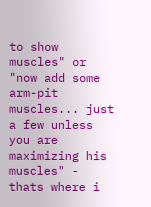to show muscles" or "now add some arm-pit muscles... just a few unless you are maximizing his muscles" - thats where i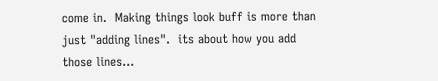come in.  Making things look buff is more than just "adding lines".  its about how you add those lines...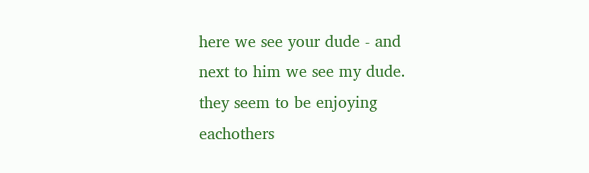here we see your dude - and next to him we see my dude.  they seem to be enjoying eachothers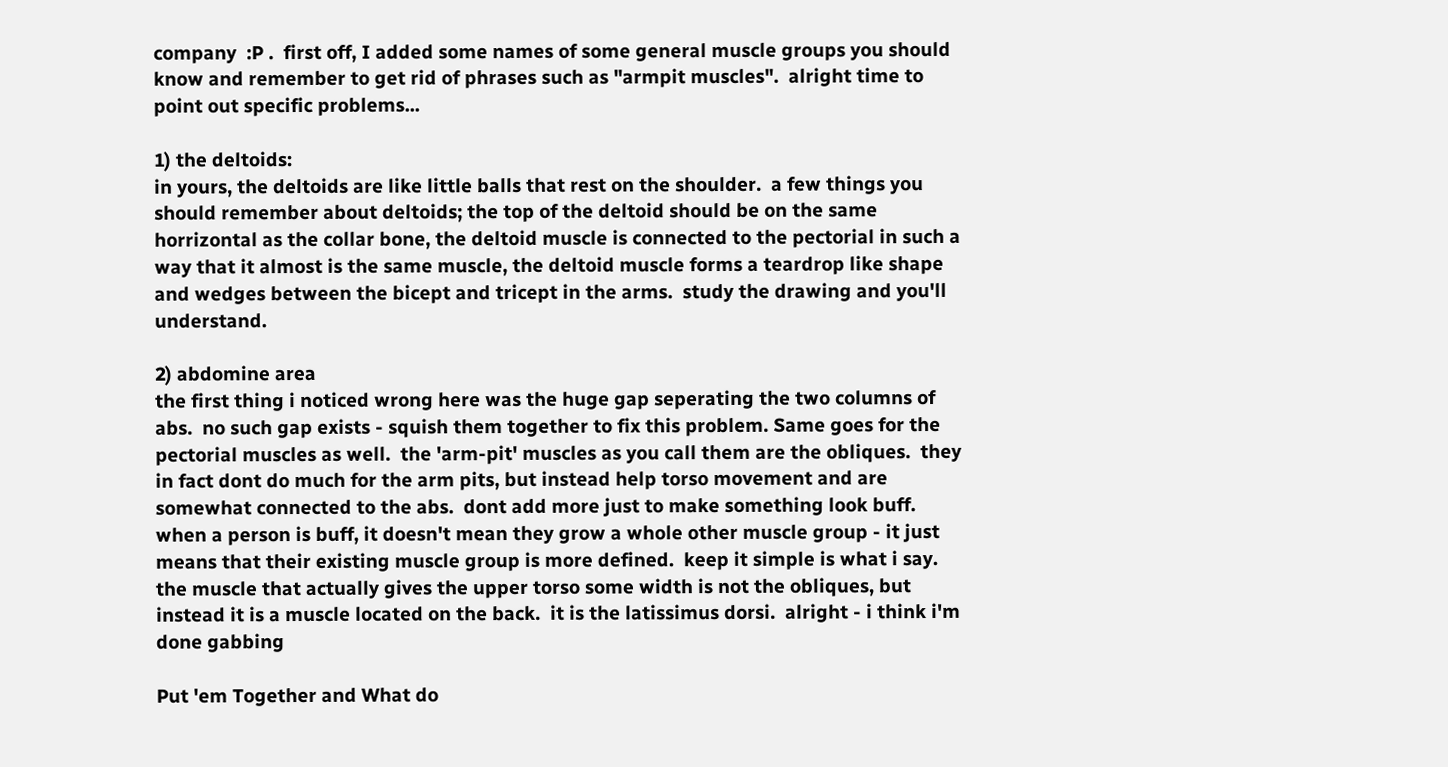company  :P .  first off, I added some names of some general muscle groups you should know and remember to get rid of phrases such as "armpit muscles".  alright time to point out specific problems...

1) the deltoids:
in yours, the deltoids are like little balls that rest on the shoulder.  a few things you should remember about deltoids; the top of the deltoid should be on the same horrizontal as the collar bone, the deltoid muscle is connected to the pectorial in such a way that it almost is the same muscle, the deltoid muscle forms a teardrop like shape and wedges between the bicept and tricept in the arms.  study the drawing and you'll understand.

2) abdomine area
the first thing i noticed wrong here was the huge gap seperating the two columns of abs.  no such gap exists - squish them together to fix this problem. Same goes for the pectorial muscles as well.  the 'arm-pit' muscles as you call them are the obliques.  they in fact dont do much for the arm pits, but instead help torso movement and are somewhat connected to the abs.  dont add more just to make something look buff.  when a person is buff, it doesn't mean they grow a whole other muscle group - it just means that their existing muscle group is more defined.  keep it simple is what i say.  the muscle that actually gives the upper torso some width is not the obliques, but instead it is a muscle located on the back.  it is the latissimus dorsi.  alright - i think i'm done gabbing

Put 'em Together and What do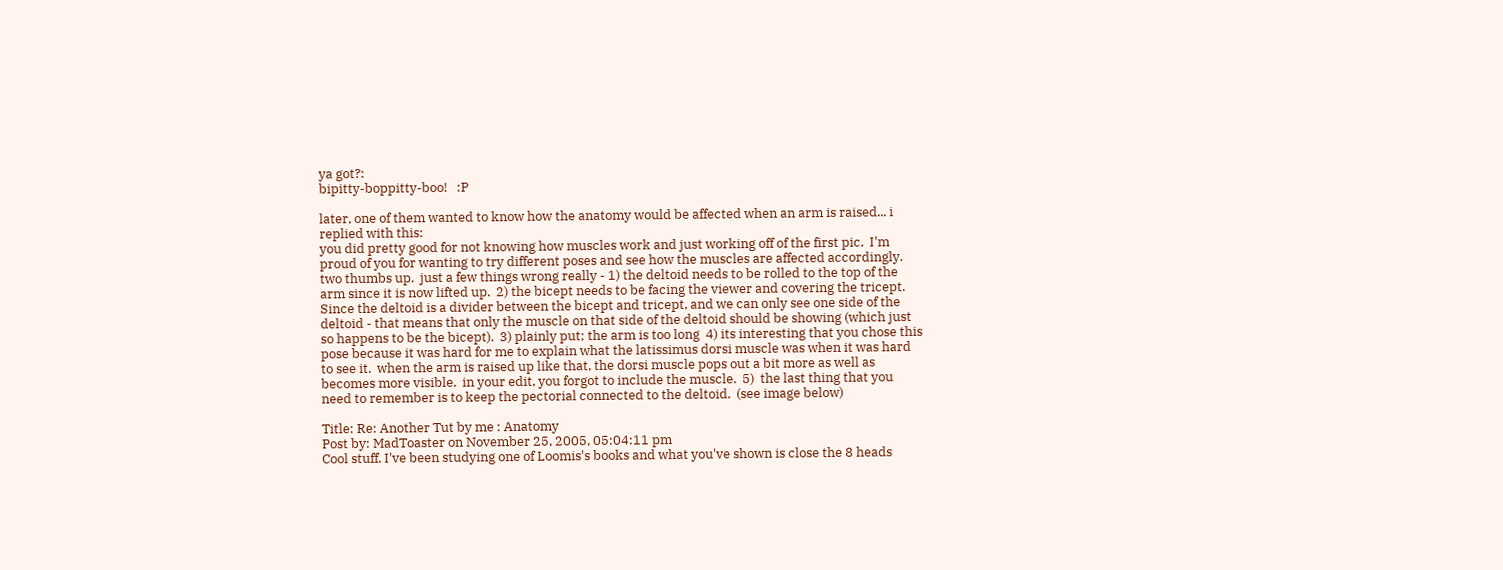ya got?:
bipitty-boppitty-boo!   :P

later, one of them wanted to know how the anatomy would be affected when an arm is raised... i replied with this:
you did pretty good for not knowing how muscles work and just working off of the first pic.  I'm proud of you for wanting to try different poses and see how the muscles are affected accordingly. two thumbs up.  just a few things wrong really - 1) the deltoid needs to be rolled to the top of the arm since it is now lifted up.  2) the bicept needs to be facing the viewer and covering the tricept. Since the deltoid is a divider between the bicept and tricept, and we can only see one side of the deltoid - that means that only the muscle on that side of the deltoid should be showing (which just so happens to be the bicept).  3) plainly put; the arm is too long  4) its interesting that you chose this pose because it was hard for me to explain what the latissimus dorsi muscle was when it was hard to see it.  when the arm is raised up like that, the dorsi muscle pops out a bit more as well as becomes more visible.  in your edit, you forgot to include the muscle.  5)  the last thing that you need to remember is to keep the pectorial connected to the deltoid.  (see image below)

Title: Re: Another Tut by me : Anatomy
Post by: MadToaster on November 25, 2005, 05:04:11 pm
Cool stuff. I've been studying one of Loomis's books and what you've shown is close the 8 heads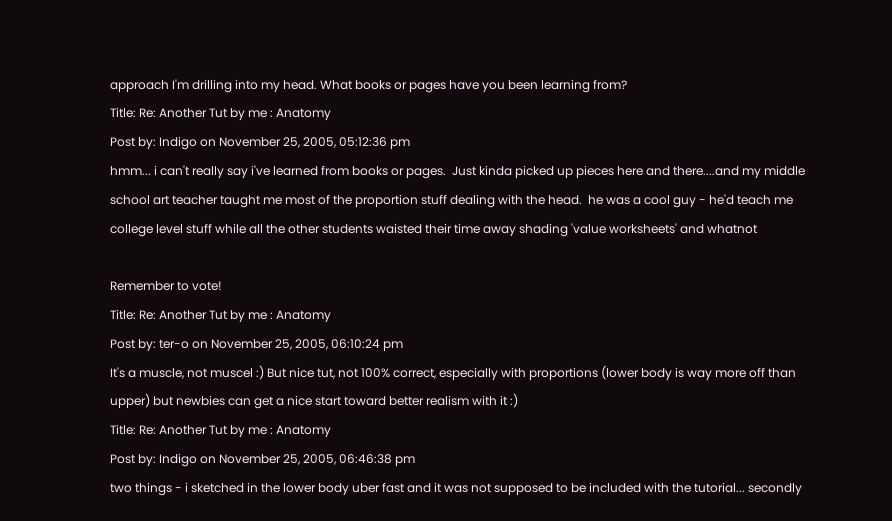approach I'm drilling into my head. What books or pages have you been learning from?
Title: Re: Another Tut by me : Anatomy
Post by: Indigo on November 25, 2005, 05:12:36 pm
hmm... i can't really say i've learned from books or pages.  Just kinda picked up pieces here and there....and my middle school art teacher taught me most of the proportion stuff dealing with the head.  he was a cool guy - he'd teach me college level stuff while all the other students waisted their time away shading 'value worksheets' and whatnot

Remember to vote!
Title: Re: Another Tut by me : Anatomy
Post by: ter-o on November 25, 2005, 06:10:24 pm
It's a muscle, not muscel :) But nice tut, not 100% correct, especially with proportions (lower body is way more off than upper) but newbies can get a nice start toward better realism with it :)
Title: Re: Another Tut by me : Anatomy
Post by: Indigo on November 25, 2005, 06:46:38 pm
two things - i sketched in the lower body uber fast and it was not supposed to be included with the tutorial... secondly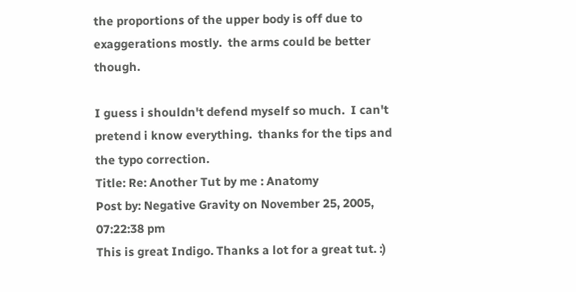the proportions of the upper body is off due to exaggerations mostly.  the arms could be better though.

I guess i shouldn't defend myself so much.  I can't pretend i know everything.  thanks for the tips and the typo correction.
Title: Re: Another Tut by me : Anatomy
Post by: Negative Gravity on November 25, 2005, 07:22:38 pm
This is great Indigo. Thanks a lot for a great tut. :)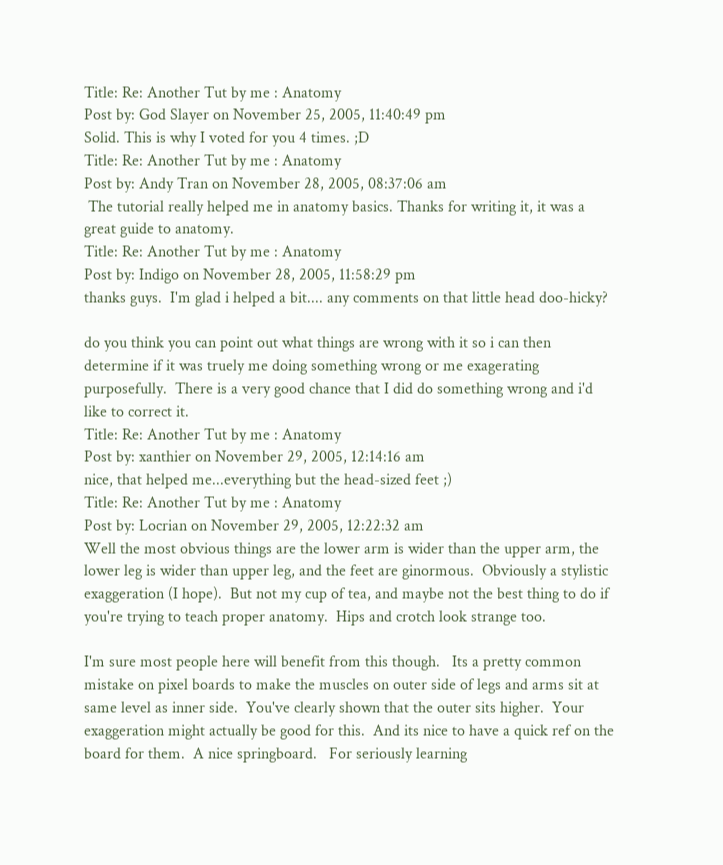Title: Re: Another Tut by me : Anatomy
Post by: God Slayer on November 25, 2005, 11:40:49 pm
Solid. This is why I voted for you 4 times. ;D
Title: Re: Another Tut by me : Anatomy
Post by: Andy Tran on November 28, 2005, 08:37:06 am
 The tutorial really helped me in anatomy basics. Thanks for writing it, it was a great guide to anatomy.
Title: Re: Another Tut by me : Anatomy
Post by: Indigo on November 28, 2005, 11:58:29 pm
thanks guys.  I'm glad i helped a bit.... any comments on that little head doo-hicky?

do you think you can point out what things are wrong with it so i can then determine if it was truely me doing something wrong or me exagerating purposefully.  There is a very good chance that I did do something wrong and i'd like to correct it.
Title: Re: Another Tut by me : Anatomy
Post by: xanthier on November 29, 2005, 12:14:16 am
nice, that helped me...everything but the head-sized feet ;)
Title: Re: Another Tut by me : Anatomy
Post by: Locrian on November 29, 2005, 12:22:32 am
Well the most obvious things are the lower arm is wider than the upper arm, the lower leg is wider than upper leg, and the feet are ginormous.  Obviously a stylistic exaggeration (I hope).  But not my cup of tea, and maybe not the best thing to do if you're trying to teach proper anatomy.  Hips and crotch look strange too.

I'm sure most people here will benefit from this though.   Its a pretty common mistake on pixel boards to make the muscles on outer side of legs and arms sit at same level as inner side.  You've clearly shown that the outer sits higher.  Your exaggeration might actually be good for this.  And its nice to have a quick ref on the board for them.  A nice springboard.   For seriously learning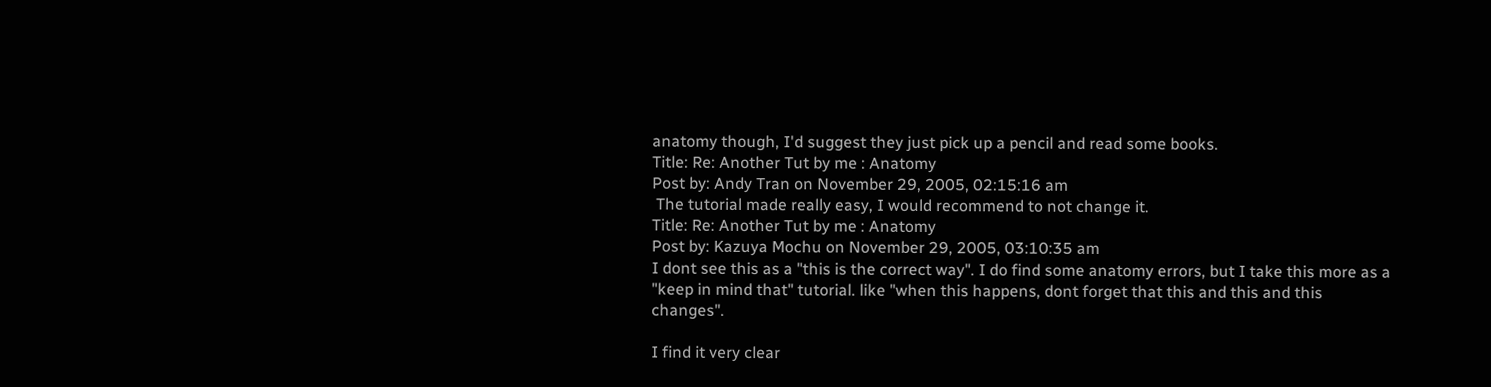anatomy though, I'd suggest they just pick up a pencil and read some books.
Title: Re: Another Tut by me : Anatomy
Post by: Andy Tran on November 29, 2005, 02:15:16 am
 The tutorial made really easy, I would recommend to not change it.
Title: Re: Another Tut by me : Anatomy
Post by: Kazuya Mochu on November 29, 2005, 03:10:35 am
I dont see this as a "this is the correct way". I do find some anatomy errors, but I take this more as a "keep in mind that" tutorial. like "when this happens, dont forget that this and this and this changes".

I find it very clear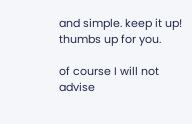and simple. keep it up! thumbs up for you.

of course I will not advise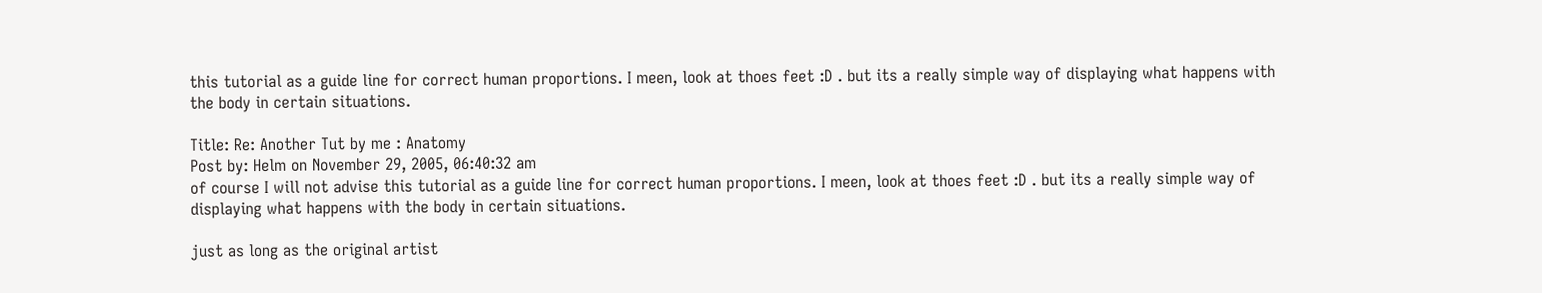this tutorial as a guide line for correct human proportions. I meen, look at thoes feet :D . but its a really simple way of displaying what happens with the body in certain situations.

Title: Re: Another Tut by me : Anatomy
Post by: Helm on November 29, 2005, 06:40:32 am
of course I will not advise this tutorial as a guide line for correct human proportions. I meen, look at thoes feet :D . but its a really simple way of displaying what happens with the body in certain situations.

just as long as the original artist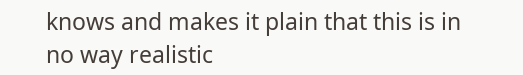knows and makes it plain that this is in no way realistic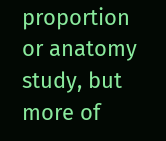proportion or anatomy study, but more of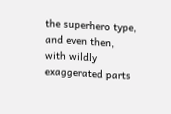the superhero type, and even then, with wildly exaggerated parts